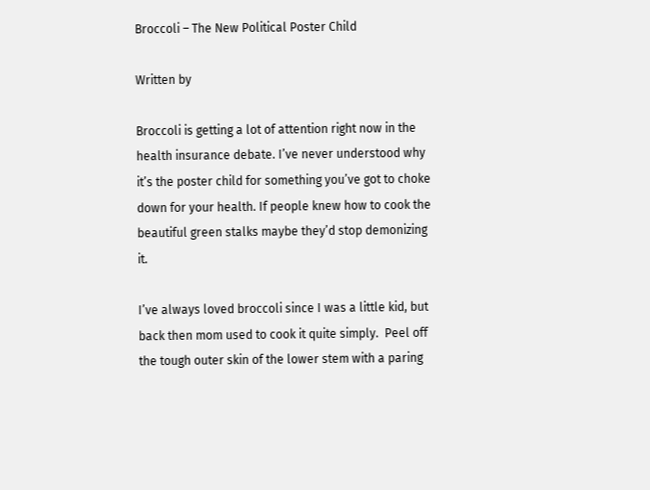Broccoli – The New Political Poster Child

Written by

Broccoli is getting a lot of attention right now in the health insurance debate. I’ve never understood why it’s the poster child for something you’ve got to choke down for your health. If people knew how to cook the beautiful green stalks maybe they’d stop demonizing it.

I’ve always loved broccoli since I was a little kid, but back then mom used to cook it quite simply.  Peel off the tough outer skin of the lower stem with a paring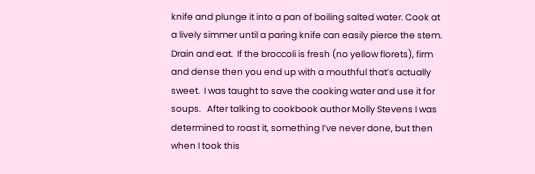knife and plunge it into a pan of boiling salted water. Cook at a lively simmer until a paring knife can easily pierce the stem.  Drain and eat.  If the broccoli is fresh (no yellow florets), firm and dense then you end up with a mouthful that’s actually sweet.  I was taught to save the cooking water and use it for soups.   After talking to cookbook author Molly Stevens I was determined to roast it, something I’ve never done, but then when I took this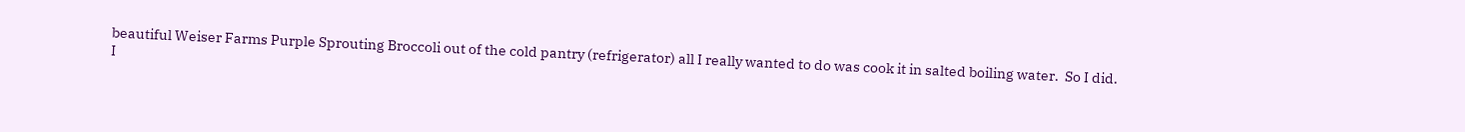beautiful Weiser Farms Purple Sprouting Broccoli out of the cold pantry (refrigerator) all I really wanted to do was cook it in salted boiling water.  So I did.  I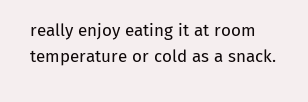really enjoy eating it at room temperature or cold as a snack.